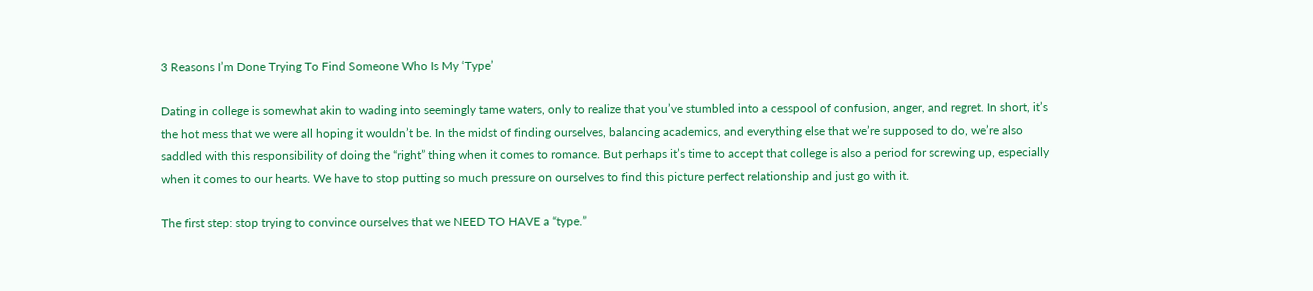3 Reasons I’m Done Trying To Find Someone Who Is My ‘Type’

Dating in college is somewhat akin to wading into seemingly tame waters, only to realize that you’ve stumbled into a cesspool of confusion, anger, and regret. In short, it’s the hot mess that we were all hoping it wouldn’t be. In the midst of finding ourselves, balancing academics, and everything else that we’re supposed to do, we’re also saddled with this responsibility of doing the “right” thing when it comes to romance. But perhaps it’s time to accept that college is also a period for screwing up, especially when it comes to our hearts. We have to stop putting so much pressure on ourselves to find this picture perfect relationship and just go with it.

The first step: stop trying to convince ourselves that we NEED TO HAVE a “type.”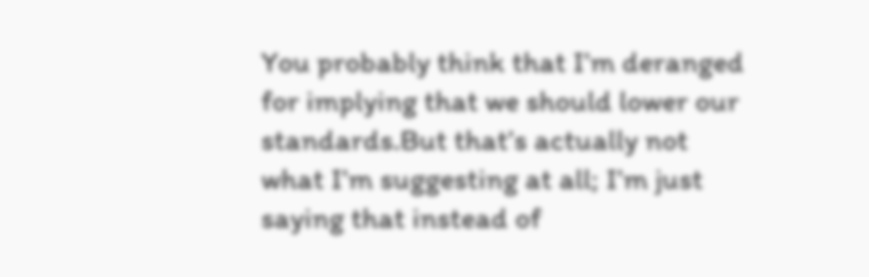You probably think that I’m deranged for implying that we should lower our standards.But that’s actually not what I’m suggesting at all; I’m just saying that instead of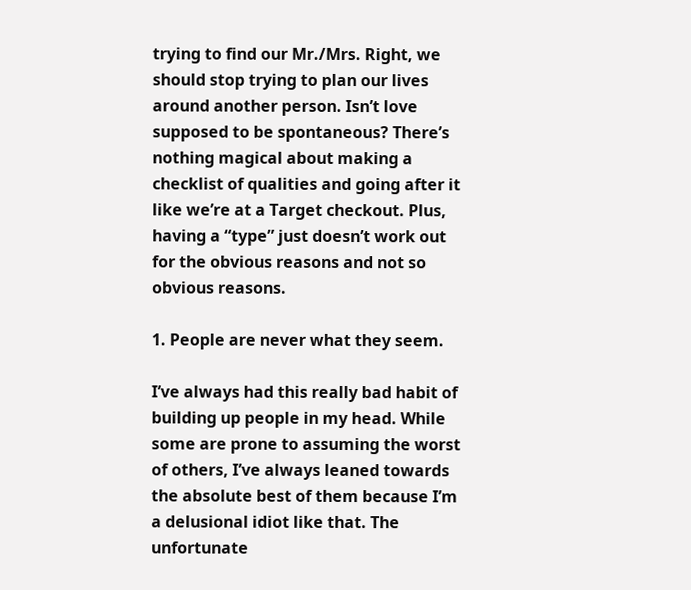trying to find our Mr./Mrs. Right, we should stop trying to plan our lives around another person. Isn’t love supposed to be spontaneous? There’s nothing magical about making a checklist of qualities and going after it like we’re at a Target checkout. Plus, having a “type” just doesn’t work out for the obvious reasons and not so obvious reasons.

1. People are never what they seem.

I’ve always had this really bad habit of building up people in my head. While some are prone to assuming the worst of others, I’ve always leaned towards the absolute best of them because I’m a delusional idiot like that. The unfortunate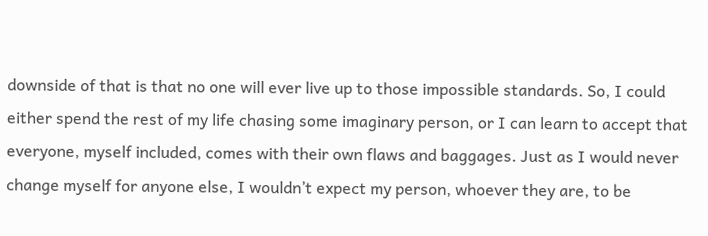downside of that is that no one will ever live up to those impossible standards. So, I could either spend the rest of my life chasing some imaginary person, or I can learn to accept that everyone, myself included, comes with their own flaws and baggages. Just as I would never change myself for anyone else, I wouldn’t expect my person, whoever they are, to be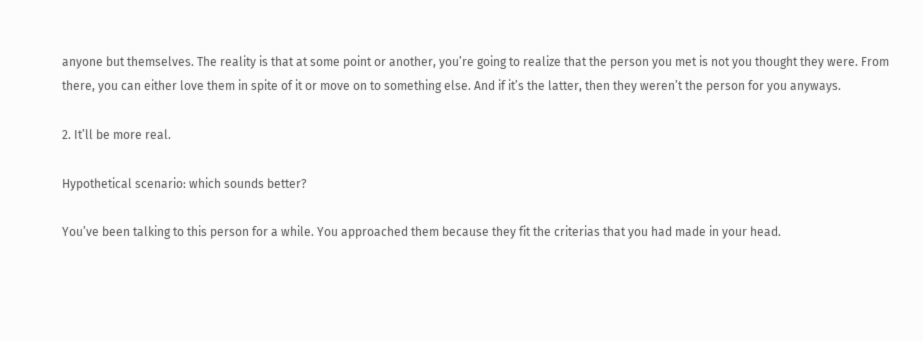anyone but themselves. The reality is that at some point or another, you’re going to realize that the person you met is not you thought they were. From there, you can either love them in spite of it or move on to something else. And if it’s the latter, then they weren’t the person for you anyways.

2. It’ll be more real.

Hypothetical scenario: which sounds better?

You’ve been talking to this person for a while. You approached them because they fit the criterias that you had made in your head.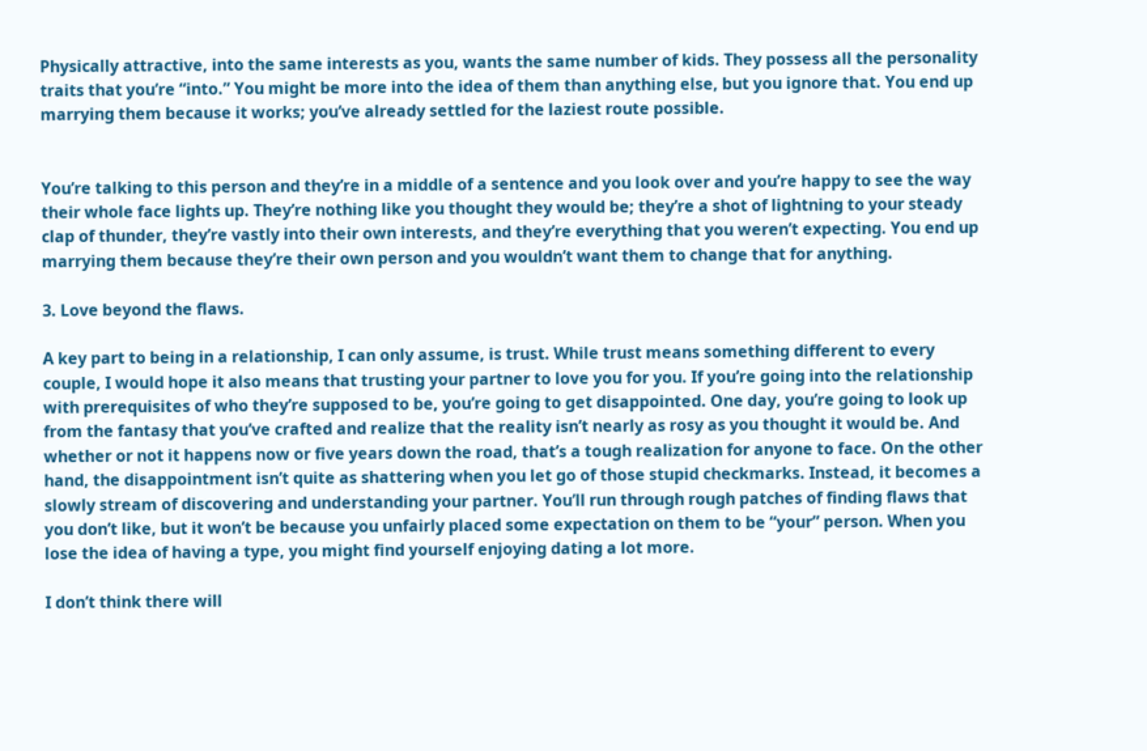Physically attractive, into the same interests as you, wants the same number of kids. They possess all the personality traits that you’re “into.” You might be more into the idea of them than anything else, but you ignore that. You end up marrying them because it works; you’ve already settled for the laziest route possible.


You’re talking to this person and they’re in a middle of a sentence and you look over and you’re happy to see the way their whole face lights up. They’re nothing like you thought they would be; they’re a shot of lightning to your steady clap of thunder, they’re vastly into their own interests, and they’re everything that you weren’t expecting. You end up marrying them because they’re their own person and you wouldn’t want them to change that for anything.

3. Love beyond the flaws.

A key part to being in a relationship, I can only assume, is trust. While trust means something different to every couple, I would hope it also means that trusting your partner to love you for you. If you’re going into the relationship with prerequisites of who they’re supposed to be, you’re going to get disappointed. One day, you’re going to look up from the fantasy that you’ve crafted and realize that the reality isn’t nearly as rosy as you thought it would be. And whether or not it happens now or five years down the road, that’s a tough realization for anyone to face. On the other hand, the disappointment isn’t quite as shattering when you let go of those stupid checkmarks. Instead, it becomes a slowly stream of discovering and understanding your partner. You’ll run through rough patches of finding flaws that you don’t like, but it won’t be because you unfairly placed some expectation on them to be “your” person. When you lose the idea of having a type, you might find yourself enjoying dating a lot more.

I don’t think there will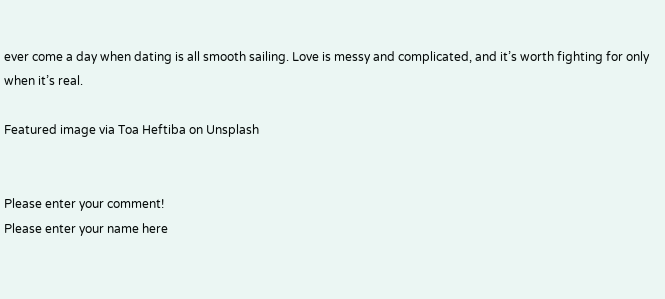ever come a day when dating is all smooth sailing. Love is messy and complicated, and it’s worth fighting for only when it’s real.

Featured image via Toa Heftiba on Unsplash


Please enter your comment!
Please enter your name here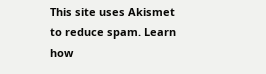This site uses Akismet to reduce spam. Learn how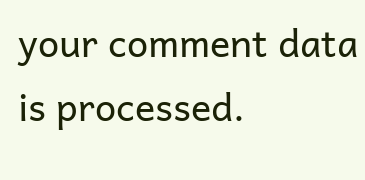your comment data is processed.